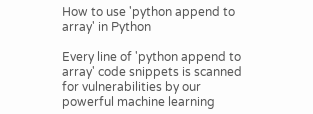How to use 'python append to array' in Python

Every line of 'python append to array' code snippets is scanned for vulnerabilities by our powerful machine learning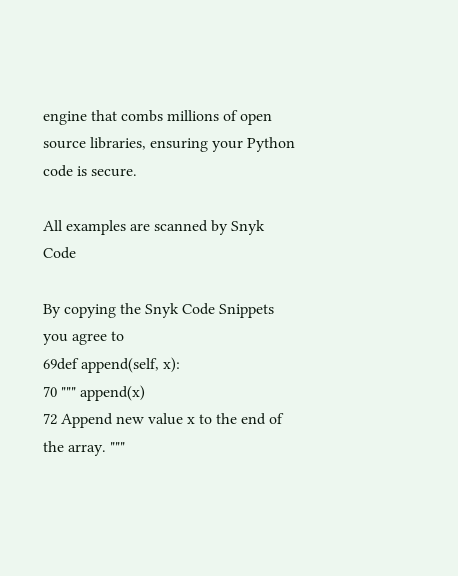engine that combs millions of open source libraries, ensuring your Python code is secure.

All examples are scanned by Snyk Code

By copying the Snyk Code Snippets you agree to
69def append(self, x):
70 """ append(x)
72 Append new value x to the end of the array. """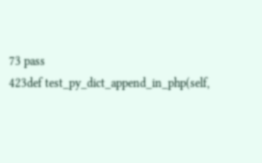73 pass
423def test_py_dict_append_in_php(self,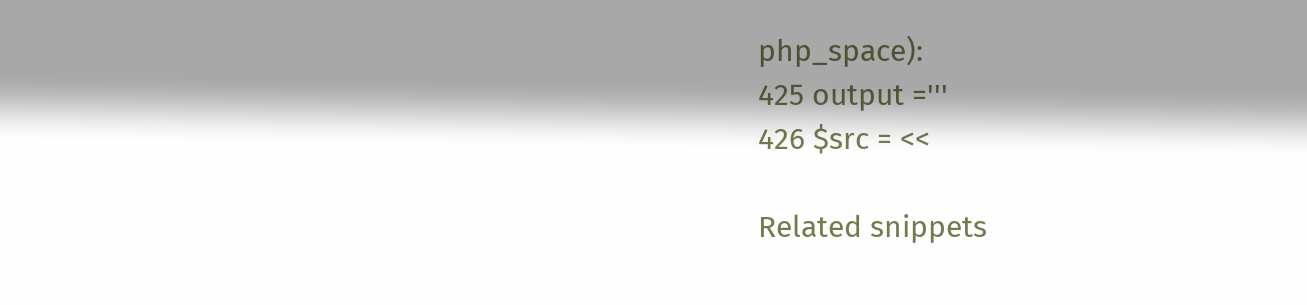php_space):
425 output ='''
426 $src = <<

Related snippets